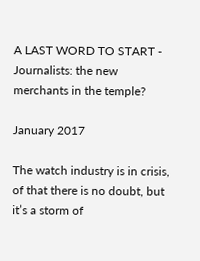A LAST WORD TO START - Journalists: the new merchants in the temple?

January 2017

The watch industry is in crisis, of that there is no doubt, but it’s a storm of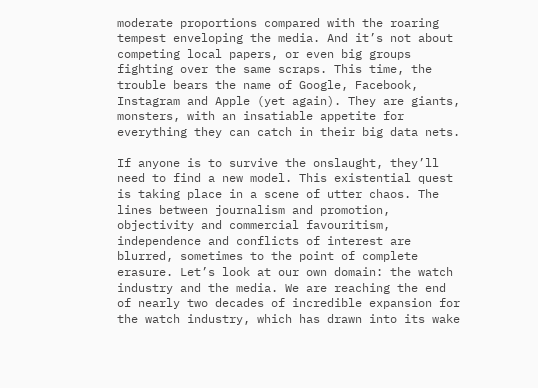moderate proportions compared with the roaring tempest enveloping the media. And it’s not about competing local papers, or even big groups fighting over the same scraps. This time, the trouble bears the name of Google, Facebook, Instagram and Apple (yet again). They are giants, monsters, with an insatiable appetite for everything they can catch in their big data nets.

If anyone is to survive the onslaught, they’ll need to find a new model. This existential quest is taking place in a scene of utter chaos. The lines between journalism and promotion, objectivity and commercial favouritism, independence and conflicts of interest are blurred, sometimes to the point of complete erasure. Let’s look at our own domain: the watch industry and the media. We are reaching the end of nearly two decades of incredible expansion for the watch industry, which has drawn into its wake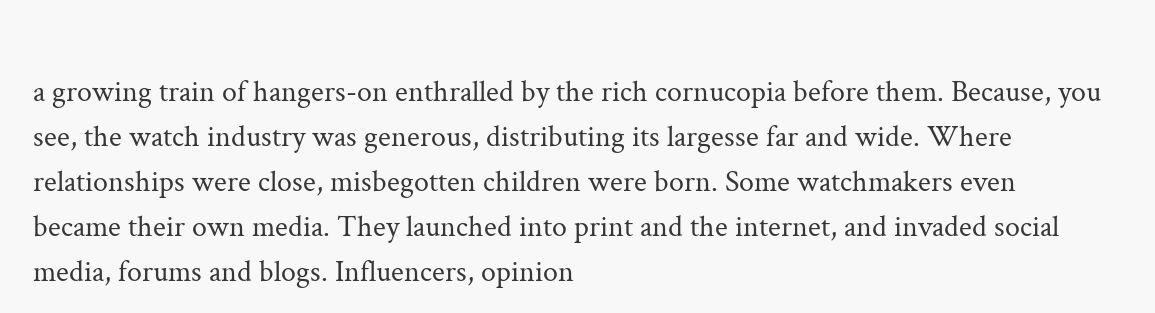a growing train of hangers-on enthralled by the rich cornucopia before them. Because, you see, the watch industry was generous, distributing its largesse far and wide. Where relationships were close, misbegotten children were born. Some watchmakers even became their own media. They launched into print and the internet, and invaded social media, forums and blogs. Influencers, opinion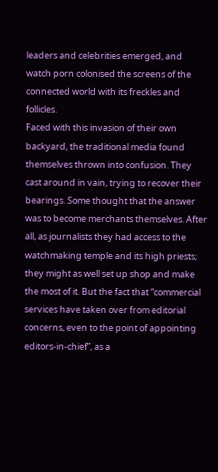leaders and celebrities emerged, and watch porn colonised the screens of the connected world with its freckles and follicles.
Faced with this invasion of their own backyard, the traditional media found themselves thrown into confusion. They cast around in vain, trying to recover their bearings. Some thought that the answer was to become merchants themselves. After all, as journalists they had access to the watchmaking temple and its high priests; they might as well set up shop and make the most of it. But the fact that “commercial services have taken over from editorial concerns, even to the point of appointing editors-in-chief”, as a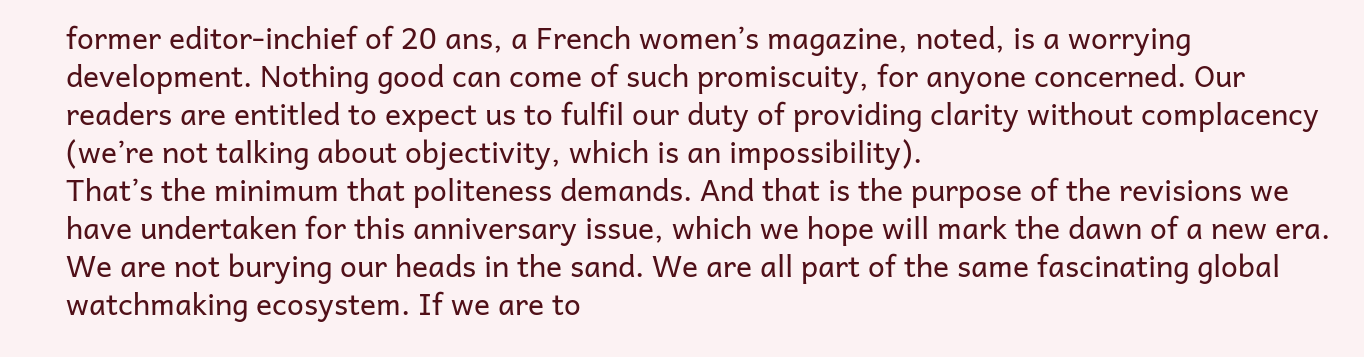former editor-inchief of 20 ans, a French women’s magazine, noted, is a worrying development. Nothing good can come of such promiscuity, for anyone concerned. Our readers are entitled to expect us to fulfil our duty of providing clarity without complacency (we’re not talking about objectivity, which is an impossibility).
That’s the minimum that politeness demands. And that is the purpose of the revisions we have undertaken for this anniversary issue, which we hope will mark the dawn of a new era. We are not burying our heads in the sand. We are all part of the same fascinating global watchmaking ecosystem. If we are to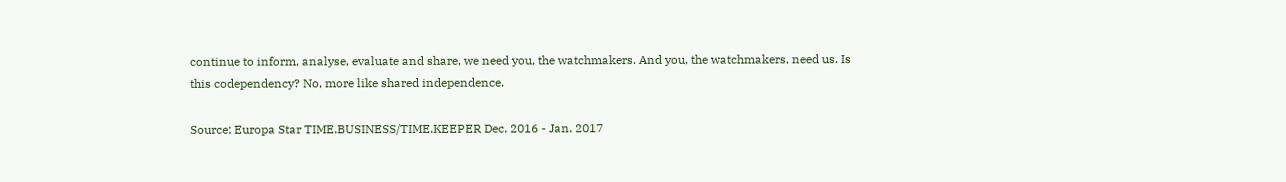continue to inform, analyse, evaluate and share, we need you, the watchmakers. And you, the watchmakers, need us. Is this codependency? No, more like shared independence.

Source: Europa Star TIME.BUSINESS/TIME.KEEPER Dec. 2016 - Jan. 2017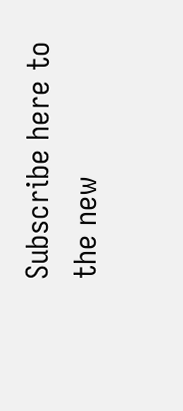Subscribe here to the new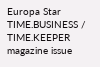Europa Star TIME.BUSINESS / TIME.KEEPER magazine issue